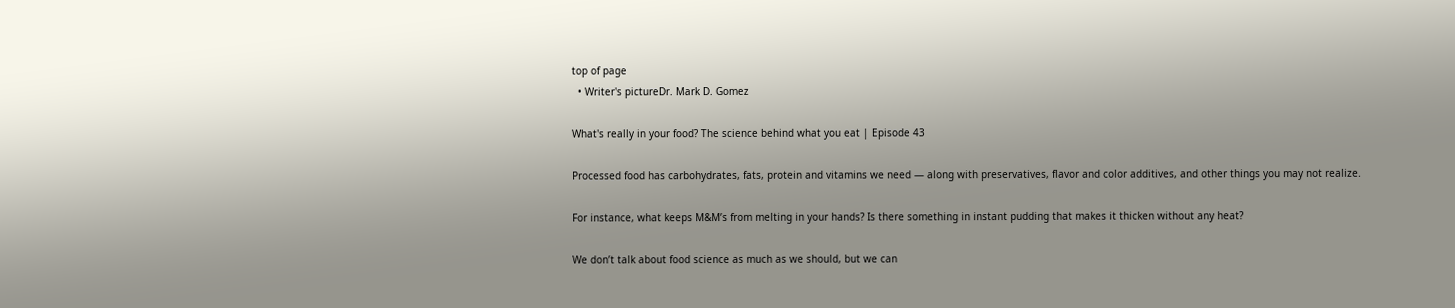top of page
  • Writer's pictureDr. Mark D. Gomez

What's really in your food? The science behind what you eat | Episode 43

Processed food has carbohydrates, fats, protein and vitamins we need — along with preservatives, flavor and color additives, and other things you may not realize.

For instance, what keeps M&M’s from melting in your hands? Is there something in instant pudding that makes it thicken without any heat?

We don’t talk about food science as much as we should, but we can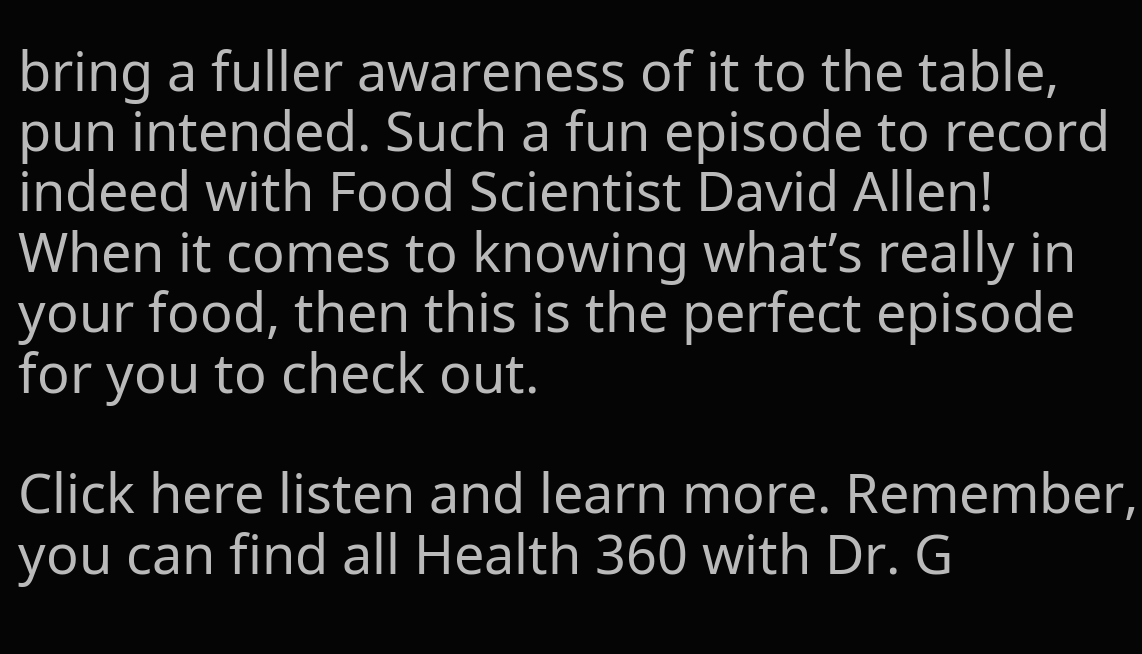bring a fuller awareness of it to the table, pun intended. Such a fun episode to record indeed with Food Scientist David Allen! When it comes to knowing what’s really in your food, then this is the perfect episode for you to check out.

Click here listen and learn more. Remember, you can find all Health 360 with Dr. G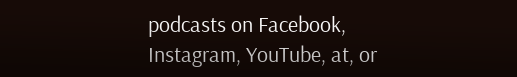podcasts on Facebook, Instagram, YouTube, at, or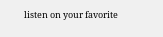listen on your favorite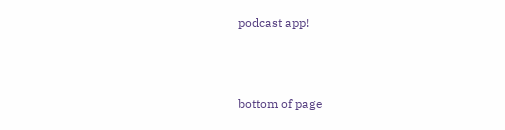podcast app!



bottom of page